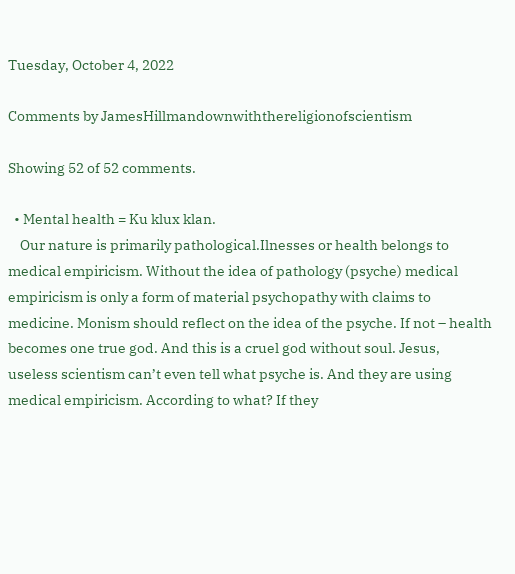Tuesday, October 4, 2022

Comments by JamesHillmandownwiththereligionofscientism

Showing 52 of 52 comments.

  • Mental health = Ku klux klan.
    Our nature is primarily pathological.Ilnesses or health belongs to medical empiricism. Without the idea of pathology (psyche) medical empiricism is only a form of material psychopathy with claims to medicine. Monism should reflect on the idea of the psyche. If not – health becomes one true god. And this is a cruel god without soul. Jesus, useless scientism can’t even tell what psyche is. And they are using medical empiricism. According to what? If they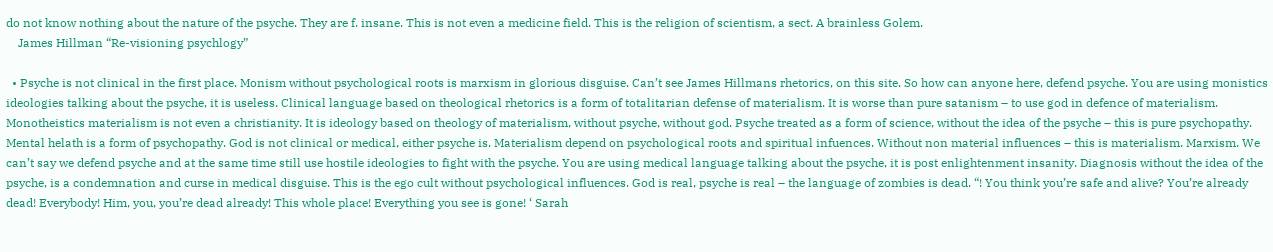do not know nothing about the nature of the psyche. They are f. insane. This is not even a medicine field. This is the religion of scientism, a sect. A brainless Golem.
    James Hillman “Re-visioning psychlogy”

  • Psyche is not clinical in the first place. Monism without psychological roots is marxism in glorious disguise. Can’t see James Hillmans rhetorics, on this site. So how can anyone here, defend psyche. You are using monistics ideologies talking about the psyche, it is useless. Clinical language based on theological rhetorics is a form of totalitarian defense of materialism. It is worse than pure satanism – to use god in defence of materialism. Monotheistics materialism is not even a christianity. It is ideology based on theology of materialism, without psyche, without god. Psyche treated as a form of science, without the idea of the psyche – this is pure psychopathy. Mental helath is a form of psychopathy. God is not clinical or medical, either psyche is. Materialism depend on psychological roots and spiritual infuences. Without non material influences – this is materialism. Marxism. We can’t say we defend psyche and at the same time still use hostile ideologies to fight with the psyche. You are using medical language talking about the psyche, it is post enlightenment insanity. Diagnosis without the idea of the psyche, is a condemnation and curse in medical disguise. This is the ego cult without psychological influences. God is real, psyche is real – the language of zombies is dead. “! You think you’re safe and alive? You’re already dead! Everybody! Him, you, you’re dead already! This whole place! Everything you see is gone! ‘ Sarah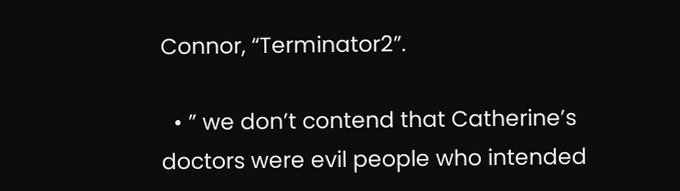Connor, “Terminator2”.

  • ” we don’t contend that Catherine’s doctors were evil people who intended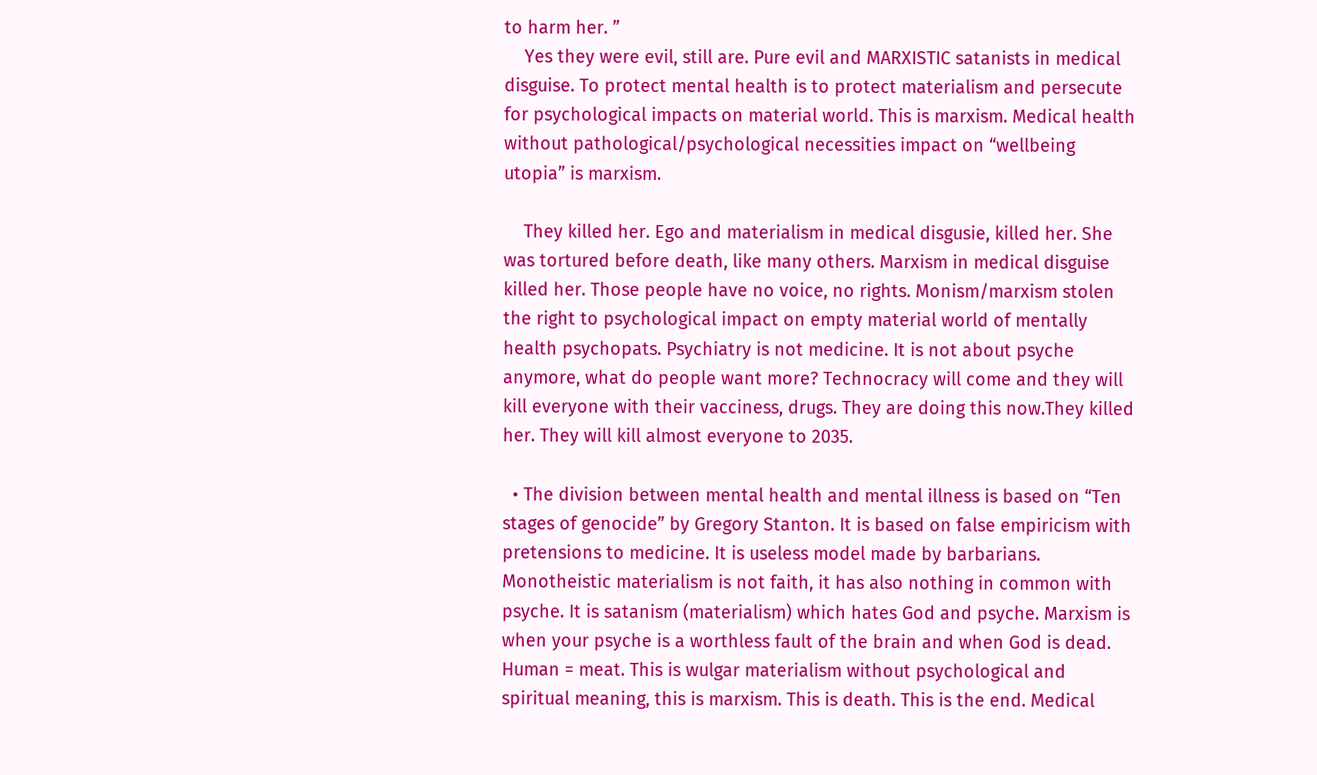to harm her. ”
    Yes they were evil, still are. Pure evil and MARXISTIC satanists in medical disguise. To protect mental health is to protect materialism and persecute for psychological impacts on material world. This is marxism. Medical health without pathological/psychological necessities impact on “wellbeing utopia” is marxism.

    They killed her. Ego and materialism in medical disgusie, killed her. She was tortured before death, like many others. Marxism in medical disguise killed her. Those people have no voice, no rights. Monism/marxism stolen the right to psychological impact on empty material world of mentally health psychopats. Psychiatry is not medicine. It is not about psyche anymore, what do people want more? Technocracy will come and they will kill everyone with their vacciness, drugs. They are doing this now.They killed her. They will kill almost everyone to 2035.

  • The division between mental health and mental illness is based on “Ten stages of genocide” by Gregory Stanton. It is based on false empiricism with pretensions to medicine. It is useless model made by barbarians. Monotheistic materialism is not faith, it has also nothing in common with psyche. It is satanism (materialism) which hates God and psyche. Marxism is when your psyche is a worthless fault of the brain and when God is dead. Human = meat. This is wulgar materialism without psychological and spiritual meaning, this is marxism. This is death. This is the end. Medical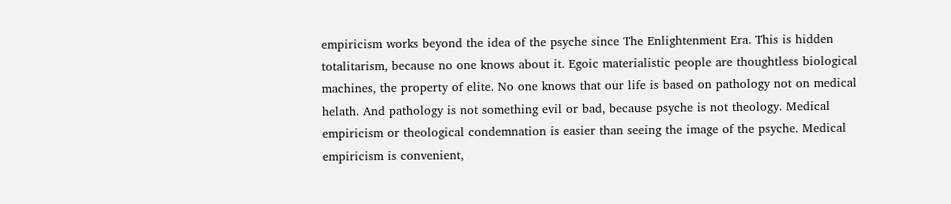empiricism works beyond the idea of the psyche since The Enlightenment Era. This is hidden totalitarism, because no one knows about it. Egoic materialistic people are thoughtless biological machines, the property of elite. No one knows that our life is based on pathology not on medical helath. And pathology is not something evil or bad, because psyche is not theology. Medical empiricism or theological condemnation is easier than seeing the image of the psyche. Medical empiricism is convenient,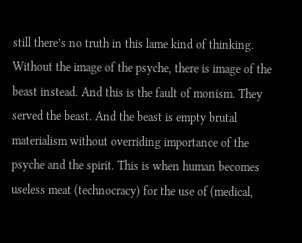still there’s no truth in this lame kind of thinking. Without the image of the psyche, there is image of the beast instead. And this is the fault of monism. They served the beast. And the beast is empty brutal materialism without overriding importance of the psyche and the spirit. This is when human becomes useless meat (technocracy) for the use of (medical,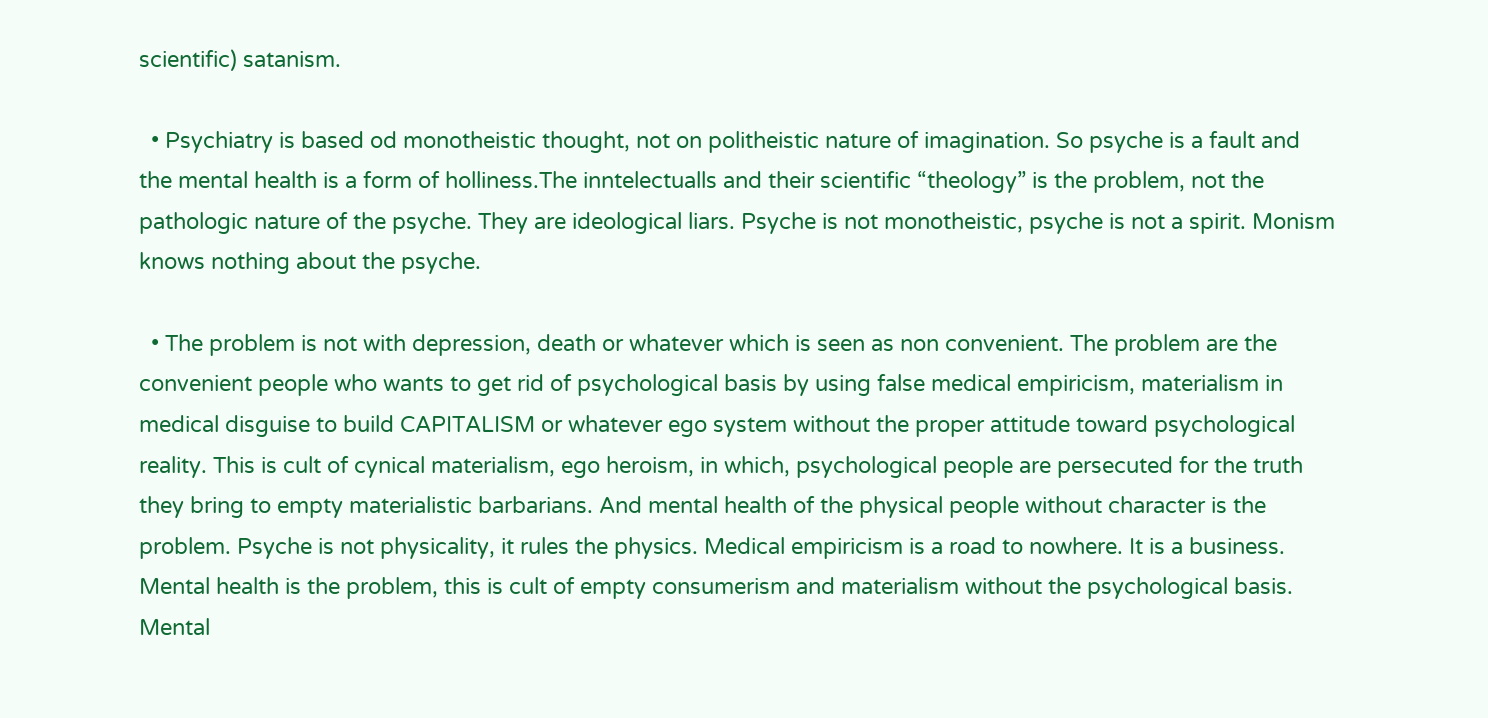scientific) satanism.

  • Psychiatry is based od monotheistic thought, not on politheistic nature of imagination. So psyche is a fault and the mental health is a form of holliness.The inntelectualls and their scientific “theology” is the problem, not the pathologic nature of the psyche. They are ideological liars. Psyche is not monotheistic, psyche is not a spirit. Monism knows nothing about the psyche.

  • The problem is not with depression, death or whatever which is seen as non convenient. The problem are the convenient people who wants to get rid of psychological basis by using false medical empiricism, materialism in medical disguise to build CAPITALISM or whatever ego system without the proper attitude toward psychological reality. This is cult of cynical materialism, ego heroism, in which, psychological people are persecuted for the truth they bring to empty materialistic barbarians. And mental health of the physical people without character is the problem. Psyche is not physicality, it rules the physics. Medical empiricism is a road to nowhere. It is a business. Mental health is the problem, this is cult of empty consumerism and materialism without the psychological basis. Mental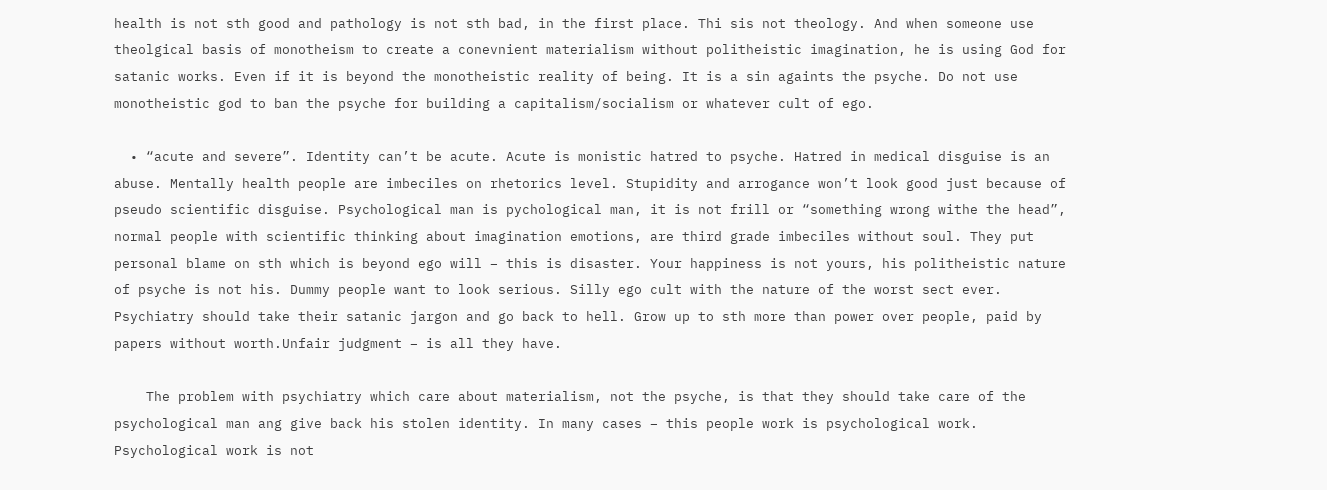health is not sth good and pathology is not sth bad, in the first place. Thi sis not theology. And when someone use theolgical basis of monotheism to create a conevnient materialism without politheistic imagination, he is using God for satanic works. Even if it is beyond the monotheistic reality of being. It is a sin againts the psyche. Do not use monotheistic god to ban the psyche for building a capitalism/socialism or whatever cult of ego.

  • “acute and severe”. Identity can’t be acute. Acute is monistic hatred to psyche. Hatred in medical disguise is an abuse. Mentally health people are imbeciles on rhetorics level. Stupidity and arrogance won’t look good just because of pseudo scientific disguise. Psychological man is pychological man, it is not frill or “something wrong withe the head”, normal people with scientific thinking about imagination emotions, are third grade imbeciles without soul. They put personal blame on sth which is beyond ego will – this is disaster. Your happiness is not yours, his politheistic nature of psyche is not his. Dummy people want to look serious. Silly ego cult with the nature of the worst sect ever. Psychiatry should take their satanic jargon and go back to hell. Grow up to sth more than power over people, paid by papers without worth.Unfair judgment – is all they have.

    The problem with psychiatry which care about materialism, not the psyche, is that they should take care of the psychological man ang give back his stolen identity. In many cases – this people work is psychological work. Psychological work is not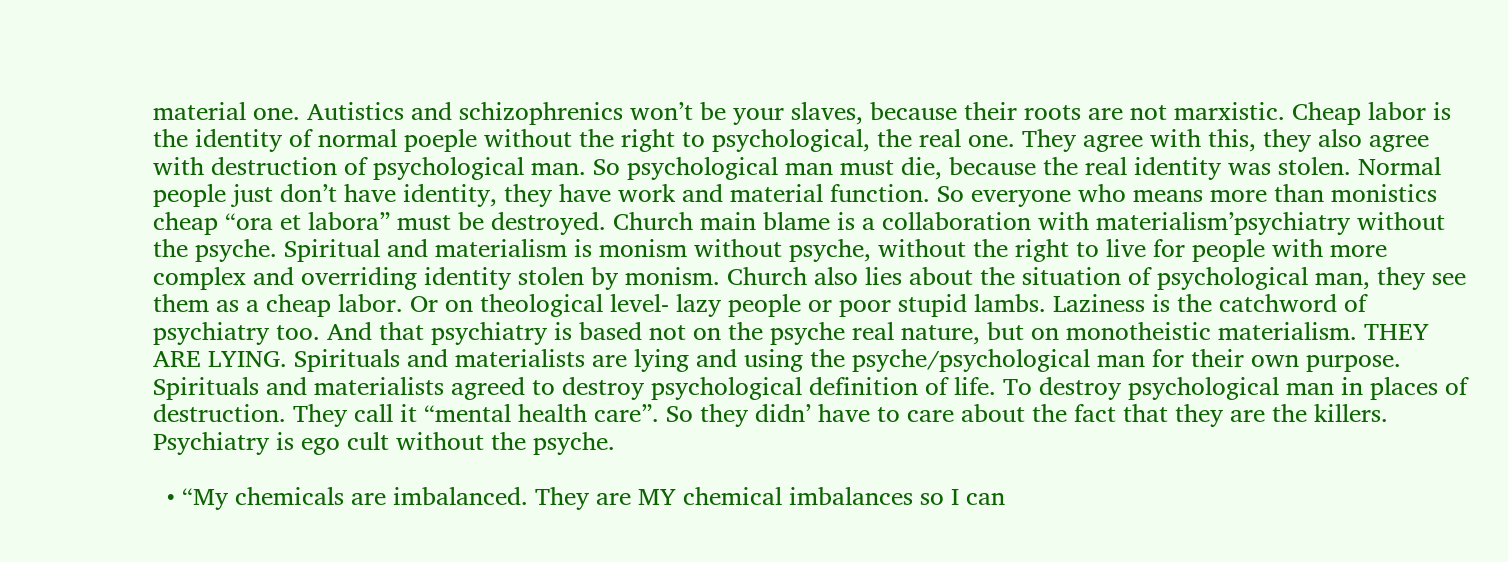material one. Autistics and schizophrenics won’t be your slaves, because their roots are not marxistic. Cheap labor is the identity of normal poeple without the right to psychological, the real one. They agree with this, they also agree with destruction of psychological man. So psychological man must die, because the real identity was stolen. Normal people just don’t have identity, they have work and material function. So everyone who means more than monistics cheap “ora et labora” must be destroyed. Church main blame is a collaboration with materialism’psychiatry without the psyche. Spiritual and materialism is monism without psyche, without the right to live for people with more complex and overriding identity stolen by monism. Church also lies about the situation of psychological man, they see them as a cheap labor. Or on theological level- lazy people or poor stupid lambs. Laziness is the catchword of psychiatry too. And that psychiatry is based not on the psyche real nature, but on monotheistic materialism. THEY ARE LYING. Spirituals and materialists are lying and using the psyche/psychological man for their own purpose. Spirituals and materialists agreed to destroy psychological definition of life. To destroy psychological man in places of destruction. They call it “mental health care”. So they didn’ have to care about the fact that they are the killers. Psychiatry is ego cult without the psyche.

  • “My chemicals are imbalanced. They are MY chemical imbalances so I can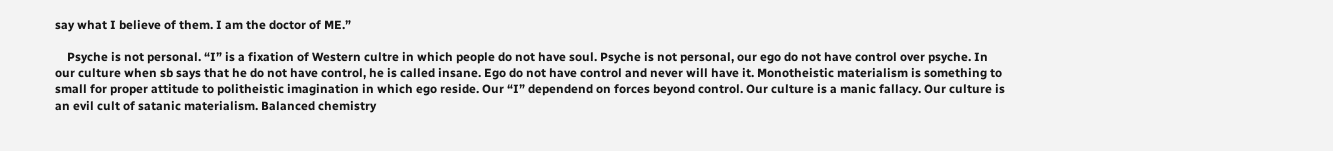say what I believe of them. I am the doctor of ME.”

    Psyche is not personal. “I” is a fixation of Western cultre in which people do not have soul. Psyche is not personal, our ego do not have control over psyche. In our culture when sb says that he do not have control, he is called insane. Ego do not have control and never will have it. Monotheistic materialism is something to small for proper attitude to politheistic imagination in which ego reside. Our “I” dependend on forces beyond control. Our culture is a manic fallacy. Our culture is an evil cult of satanic materialism. Balanced chemistry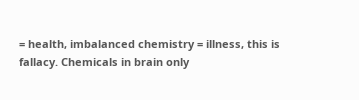= health, imbalanced chemistry = illness, this is fallacy. Chemicals in brain only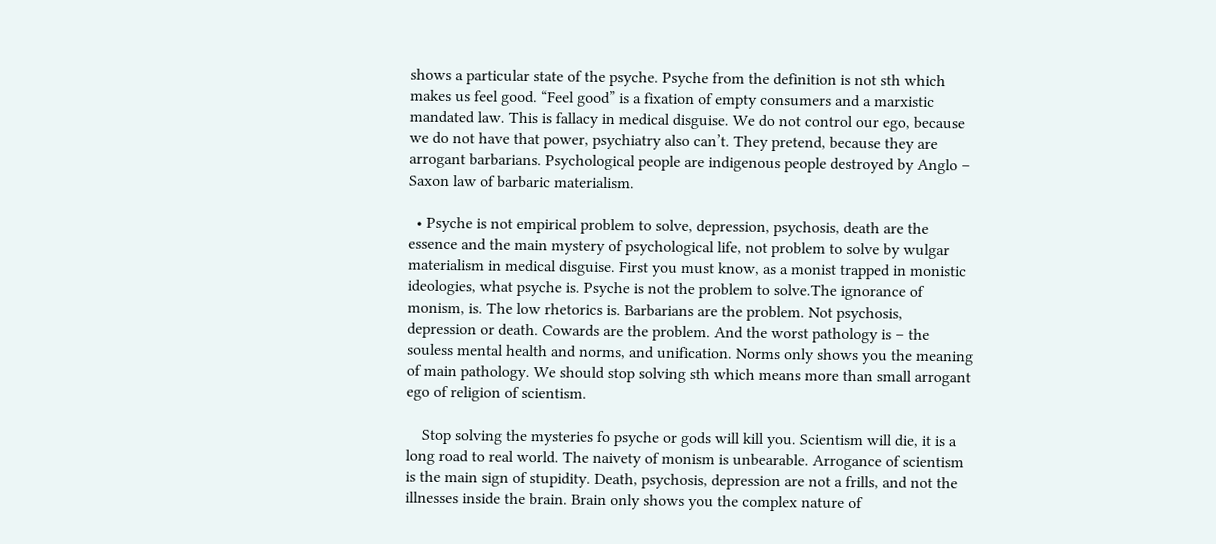shows a particular state of the psyche. Psyche from the definition is not sth which makes us feel good. “Feel good” is a fixation of empty consumers and a marxistic mandated law. This is fallacy in medical disguise. We do not control our ego, because we do not have that power, psychiatry also can’t. They pretend, because they are arrogant barbarians. Psychological people are indigenous people destroyed by Anglo – Saxon law of barbaric materialism.

  • Psyche is not empirical problem to solve, depression, psychosis, death are the essence and the main mystery of psychological life, not problem to solve by wulgar materialism in medical disguise. First you must know, as a monist trapped in monistic ideologies, what psyche is. Psyche is not the problem to solve.The ignorance of monism, is. The low rhetorics is. Barbarians are the problem. Not psychosis, depression or death. Cowards are the problem. And the worst pathology is – the souless mental health and norms, and unification. Norms only shows you the meaning of main pathology. We should stop solving sth which means more than small arrogant ego of religion of scientism.

    Stop solving the mysteries fo psyche or gods will kill you. Scientism will die, it is a long road to real world. The naivety of monism is unbearable. Arrogance of scientism is the main sign of stupidity. Death, psychosis, depression are not a frills, and not the illnesses inside the brain. Brain only shows you the complex nature of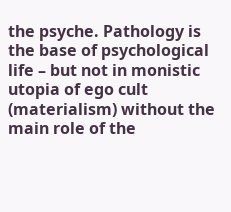the psyche. Pathology is the base of psychological life – but not in monistic utopia of ego cult (materialism) without the main role of the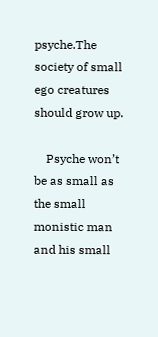psyche.The society of small ego creatures should grow up.

    Psyche won’t be as small as the small monistic man and his small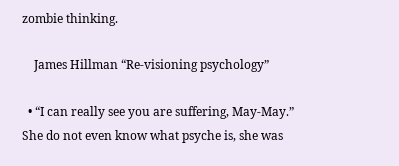zombie thinking.

    James Hillman “Re-visioning psychology”

  • “I can really see you are suffering, May-May.” She do not even know what psyche is, she was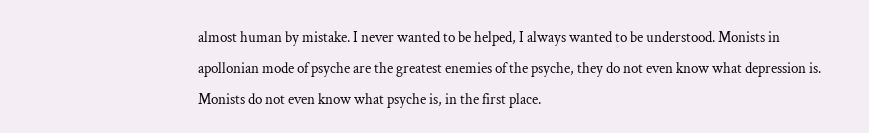almost human by mistake. I never wanted to be helped, I always wanted to be understood. Monists in apollonian mode of psyche are the greatest enemies of the psyche, they do not even know what depression is. Monists do not even know what psyche is, in the first place.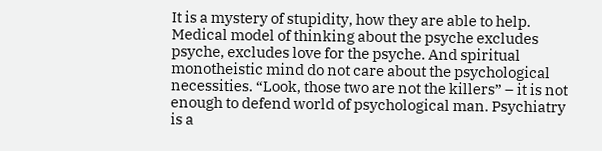It is a mystery of stupidity, how they are able to help. Medical model of thinking about the psyche excludes psyche, excludes love for the psyche. And spiritual monotheistic mind do not care about the psychological necessities. “Look, those two are not the killers” – it is not enough to defend world of psychological man. Psychiatry is a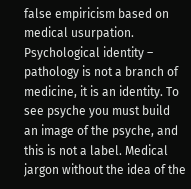false empiricism based on medical usurpation. Psychological identity – pathology is not a branch of medicine, it is an identity. To see psyche you must build an image of the psyche, and this is not a label. Medical jargon without the idea of the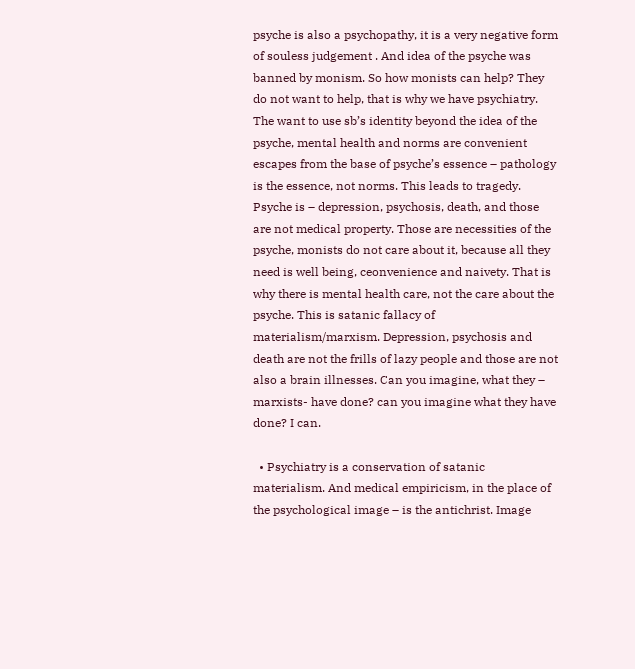psyche is also a psychopathy, it is a very negative form of souless judgement . And idea of the psyche was banned by monism. So how monists can help? They do not want to help, that is why we have psychiatry. The want to use sb’s identity beyond the idea of the psyche, mental health and norms are convenient escapes from the base of psyche’s essence – pathology is the essence, not norms. This leads to tragedy. Psyche is – depression, psychosis, death, and those are not medical property. Those are necessities of the psyche, monists do not care about it, because all they need is well being, ceonvenience and naivety. That is why there is mental health care, not the care about the psyche. This is satanic fallacy of materialism/marxism. Depression, psychosis and death are not the frills of lazy people and those are not also a brain illnesses. Can you imagine, what they – marxists- have done? can you imagine what they have done? I can.

  • Psychiatry is a conservation of satanic materialism. And medical empiricism, in the place of the psychological image – is the antichrist. Image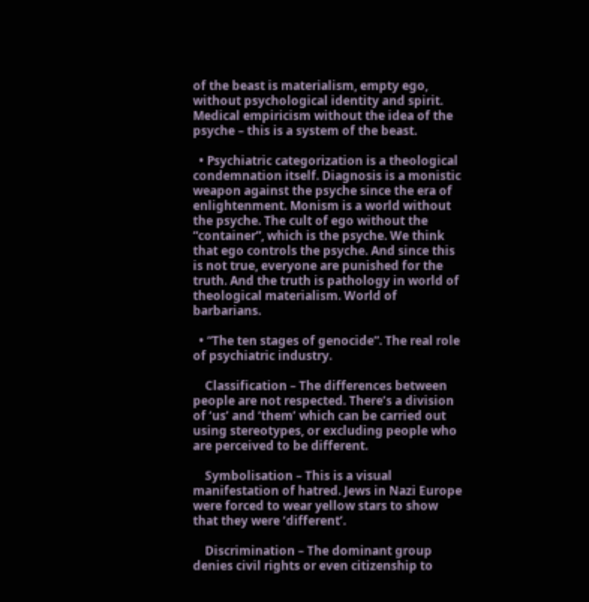of the beast is materialism, empty ego, without psychological identity and spirit. Medical empiricism without the idea of the psyche – this is a system of the beast.

  • Psychiatric categorization is a theological condemnation itself. Diagnosis is a monistic weapon against the psyche since the era of enlightenment. Monism is a world without the psyche. The cult of ego without the “container”, which is the psyche. We think that ego controls the psyche. And since this is not true, everyone are punished for the truth. And the truth is pathology in world of theological materialism. World of barbarians.

  • “The ten stages of genocide”. The real role of psychiatric industry.

    Classification – The differences between people are not respected. There’s a division of ‘us’ and ‘them’ which can be carried out using stereotypes, or excluding people who are perceived to be different.

    Symbolisation – This is a visual manifestation of hatred. Jews in Nazi Europe were forced to wear yellow stars to show that they were ‘different’.

    Discrimination – The dominant group denies civil rights or even citizenship to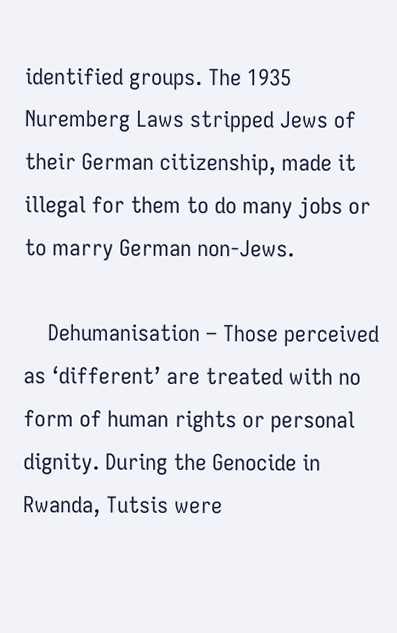identified groups. The 1935 Nuremberg Laws stripped Jews of their German citizenship, made it illegal for them to do many jobs or to marry German non-Jews.

    Dehumanisation – Those perceived as ‘different’ are treated with no form of human rights or personal dignity. During the Genocide in Rwanda, Tutsis were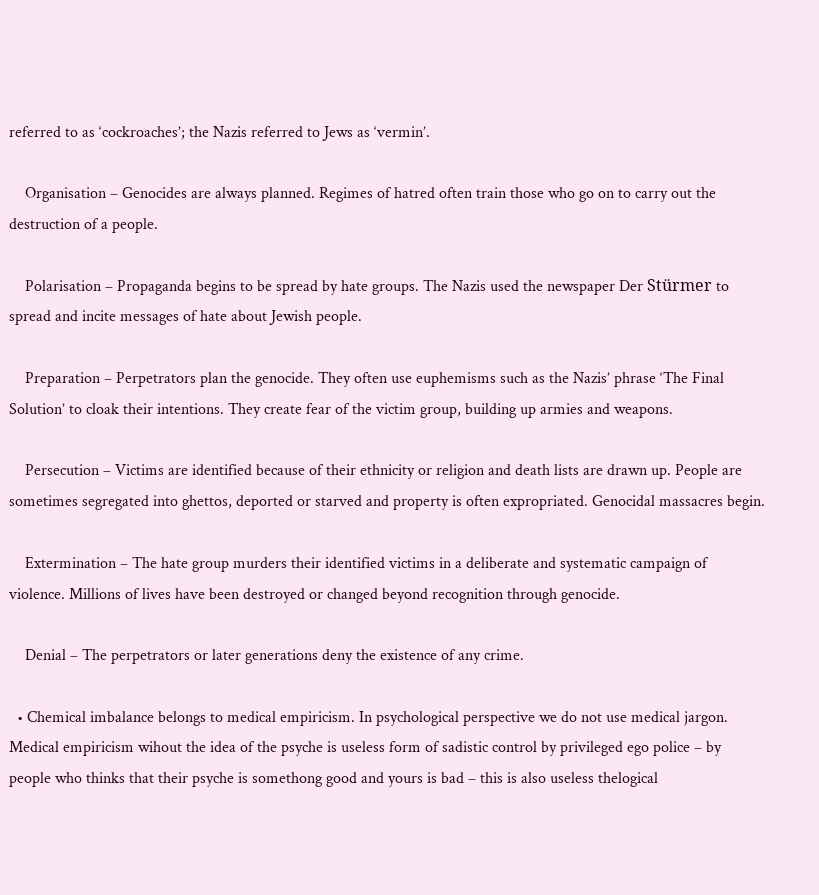referred to as ‘cockroaches’; the Nazis referred to Jews as ‘vermin’.

    Organisation – Genocides are always planned. Regimes of hatred often train those who go on to carry out the destruction of a people.

    Polarisation – Propaganda begins to be spread by hate groups. The Nazis used the newspaper Der Stürmer to spread and incite messages of hate about Jewish people.

    Preparation – Perpetrators plan the genocide. They often use euphemisms such as the Nazis’ phrase ‘The Final Solution’ to cloak their intentions. They create fear of the victim group, building up armies and weapons.

    Persecution – Victims are identified because of their ethnicity or religion and death lists are drawn up. People are sometimes segregated into ghettos, deported or starved and property is often expropriated. Genocidal massacres begin.

    Extermination – The hate group murders their identified victims in a deliberate and systematic campaign of violence. Millions of lives have been destroyed or changed beyond recognition through genocide.

    Denial – The perpetrators or later generations deny the existence of any crime.

  • Chemical imbalance belongs to medical empiricism. In psychological perspective we do not use medical jargon. Medical empiricism wihout the idea of the psyche is useless form of sadistic control by privileged ego police – by people who thinks that their psyche is somethong good and yours is bad – this is also useless thelogical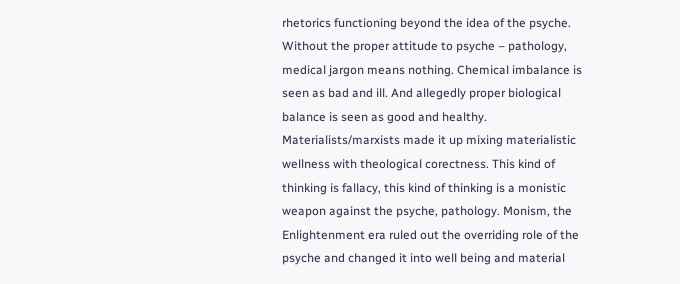rhetorics functioning beyond the idea of the psyche. Without the proper attitude to psyche – pathology, medical jargon means nothing. Chemical imbalance is seen as bad and ill. And allegedly proper biological balance is seen as good and healthy. Materialists/marxists made it up mixing materialistic wellness with theological corectness. This kind of thinking is fallacy, this kind of thinking is a monistic weapon against the psyche, pathology. Monism, the Enlightenment era ruled out the overriding role of the psyche and changed it into well being and material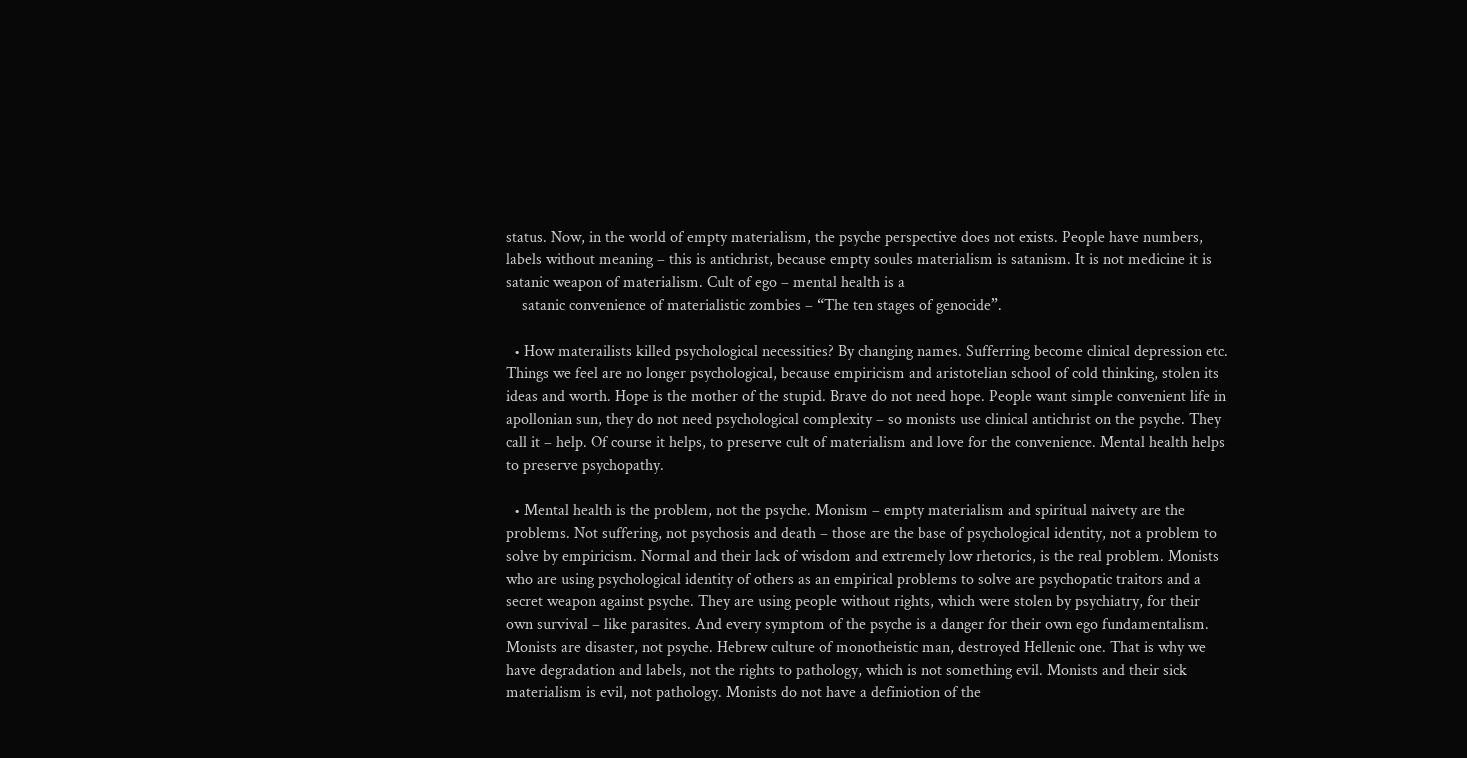status. Now, in the world of empty materialism, the psyche perspective does not exists. People have numbers, labels without meaning – this is antichrist, because empty soules materialism is satanism. It is not medicine it is satanic weapon of materialism. Cult of ego – mental health is a
    satanic convenience of materialistic zombies – “The ten stages of genocide”.

  • How materailists killed psychological necessities? By changing names. Sufferring become clinical depression etc. Things we feel are no longer psychological, because empiricism and aristotelian school of cold thinking, stolen its ideas and worth. Hope is the mother of the stupid. Brave do not need hope. People want simple convenient life in apollonian sun, they do not need psychological complexity – so monists use clinical antichrist on the psyche. They call it – help. Of course it helps, to preserve cult of materialism and love for the convenience. Mental health helps to preserve psychopathy.

  • Mental health is the problem, not the psyche. Monism – empty materialism and spiritual naivety are the problems. Not suffering, not psychosis and death – those are the base of psychological identity, not a problem to solve by empiricism. Normal and their lack of wisdom and extremely low rhetorics, is the real problem. Monists who are using psychological identity of others as an empirical problems to solve are psychopatic traitors and a secret weapon against psyche. They are using people without rights, which were stolen by psychiatry, for their own survival – like parasites. And every symptom of the psyche is a danger for their own ego fundamentalism. Monists are disaster, not psyche. Hebrew culture of monotheistic man, destroyed Hellenic one. That is why we have degradation and labels, not the rights to pathology, which is not something evil. Monists and their sick materialism is evil, not pathology. Monists do not have a definiotion of the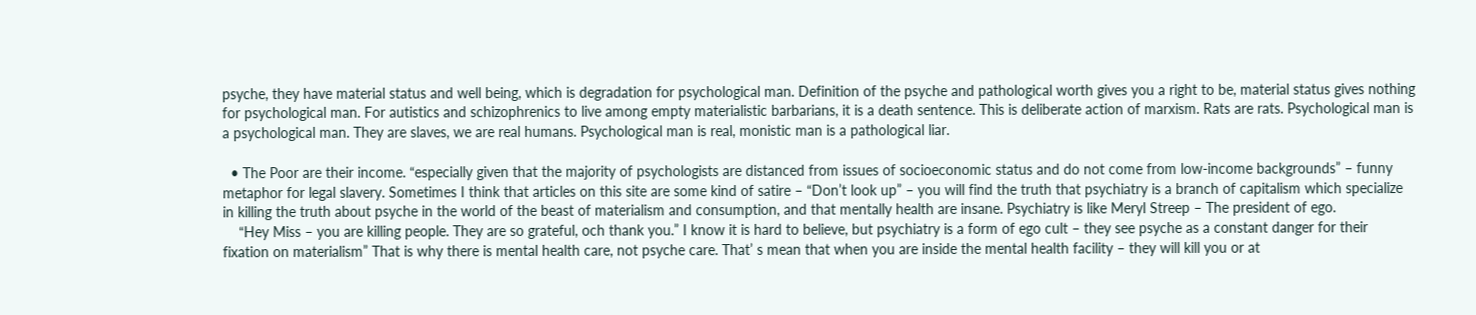psyche, they have material status and well being, which is degradation for psychological man. Definition of the psyche and pathological worth gives you a right to be, material status gives nothing for psychological man. For autistics and schizophrenics to live among empty materialistic barbarians, it is a death sentence. This is deliberate action of marxism. Rats are rats. Psychological man is a psychological man. They are slaves, we are real humans. Psychological man is real, monistic man is a pathological liar.

  • The Poor are their income. “especially given that the majority of psychologists are distanced from issues of socioeconomic status and do not come from low-income backgrounds” – funny metaphor for legal slavery. Sometimes I think that articles on this site are some kind of satire – “Don’t look up” – you will find the truth that psychiatry is a branch of capitalism which specialize in killing the truth about psyche in the world of the beast of materialism and consumption, and that mentally health are insane. Psychiatry is like Meryl Streep – The president of ego.
    “Hey Miss – you are killing people. They are so grateful, och thank you.” I know it is hard to believe, but psychiatry is a form of ego cult – they see psyche as a constant danger for their fixation on materialism” That is why there is mental health care, not psyche care. That’ s mean that when you are inside the mental health facility – they will kill you or at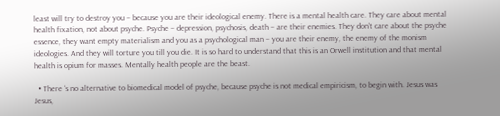least will try to destroy you – because you are their ideological enemy. There is a mental health care. They care about mental health fixation, not about psyche. Psyche – depression, psychosis, death – are their enemies. They don’t care about the psyche essence, they want empty materialism and you as a psychological man – you are their enemy, the enemy of the monism ideologies. And they will torture you till you die. It is so hard to understand that this is an Orwell institution and that mental health is opium for masses. Mentally health people are the beast.

  • There ‘s no alternative to biomedical model of psyche, because psyche is not medical empiricism, to begin with. Jesus was Jesus,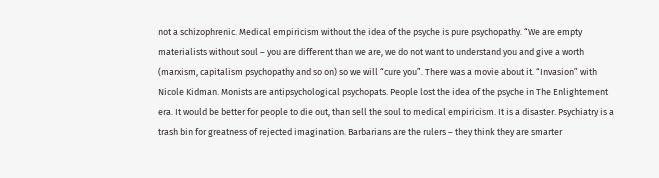not a schizophrenic. Medical empiricism without the idea of the psyche is pure psychopathy. “We are empty materialists without soul – you are different than we are, we do not want to understand you and give a worth (marxism, capitalism psychopathy and so on) so we will “cure you”. There was a movie about it. “Invasion” with Nicole Kidman. Monists are antipsychological psychopats. People lost the idea of the psyche in The Enlightement era. It would be better for people to die out, than sell the soul to medical empiricism. It is a disaster. Psychiatry is a trash bin for greatness of rejected imagination. Barbarians are the rulers – they think they are smarter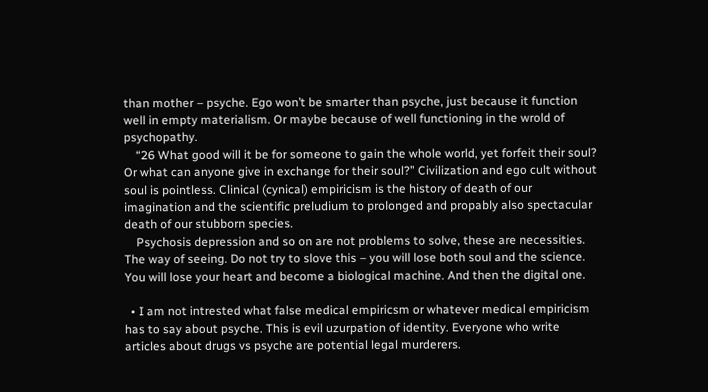than mother – psyche. Ego won’t be smarter than psyche, just because it function well in empty materialism. Or maybe because of well functioning in the wrold of psychopathy.
    “26 What good will it be for someone to gain the whole world, yet forfeit their soul? Or what can anyone give in exchange for their soul?” Civilization and ego cult without soul is pointless. Clinical (cynical) empiricism is the history of death of our imagination and the scientific preludium to prolonged and propably also spectacular death of our stubborn species.
    Psychosis depression and so on are not problems to solve, these are necessities. The way of seeing. Do not try to slove this – you will lose both soul and the science. You will lose your heart and become a biological machine. And then the digital one.

  • I am not intrested what false medical empiricsm or whatever medical empiricism has to say about psyche. This is evil uzurpation of identity. Everyone who write articles about drugs vs psyche are potential legal murderers.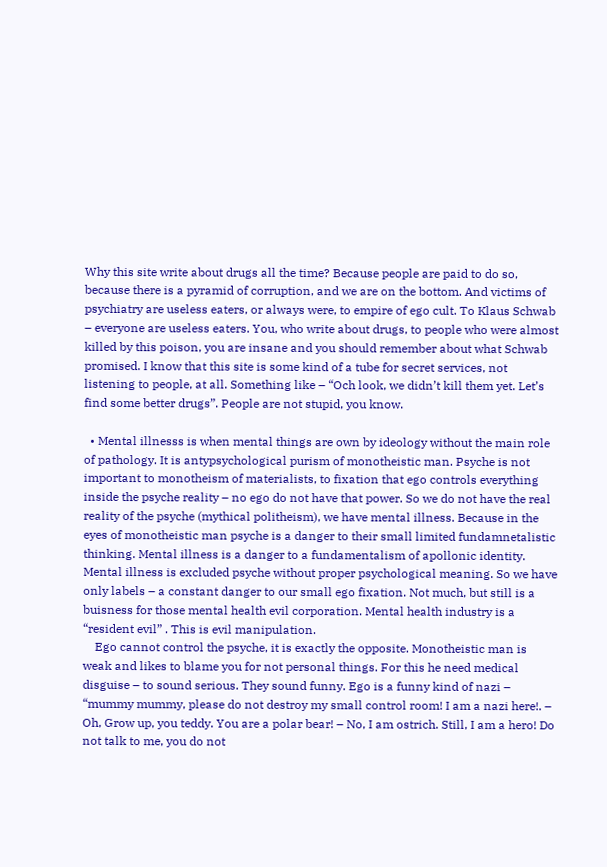Why this site write about drugs all the time? Because people are paid to do so, because there is a pyramid of corruption, and we are on the bottom. And victims of psychiatry are useless eaters, or always were, to empire of ego cult. To Klaus Schwab – everyone are useless eaters. You, who write about drugs, to people who were almost killed by this poison, you are insane and you should remember about what Schwab promised. I know that this site is some kind of a tube for secret services, not listening to people, at all. Something like – “Och look, we didn’t kill them yet. Let’s find some better drugs”. People are not stupid, you know.

  • Mental illnesss is when mental things are own by ideology without the main role of pathology. It is antypsychological purism of monotheistic man. Psyche is not important to monotheism of materialists, to fixation that ego controls everything inside the psyche reality – no ego do not have that power. So we do not have the real reality of the psyche (mythical politheism), we have mental illness. Because in the eyes of monotheistic man psyche is a danger to their small limited fundamnetalistic thinking. Mental illness is a danger to a fundamentalism of apollonic identity. Mental illness is excluded psyche without proper psychological meaning. So we have only labels – a constant danger to our small ego fixation. Not much, but still is a buisness for those mental health evil corporation. Mental health industry is a “resident evil” . This is evil manipulation.
    Ego cannot control the psyche, it is exactly the opposite. Monotheistic man is weak and likes to blame you for not personal things. For this he need medical disguise – to sound serious. They sound funny. Ego is a funny kind of nazi – “mummy mummy, please do not destroy my small control room! I am a nazi here!. – Oh, Grow up, you teddy. You are a polar bear! – No, I am ostrich. Still, I am a hero! Do not talk to me, you do not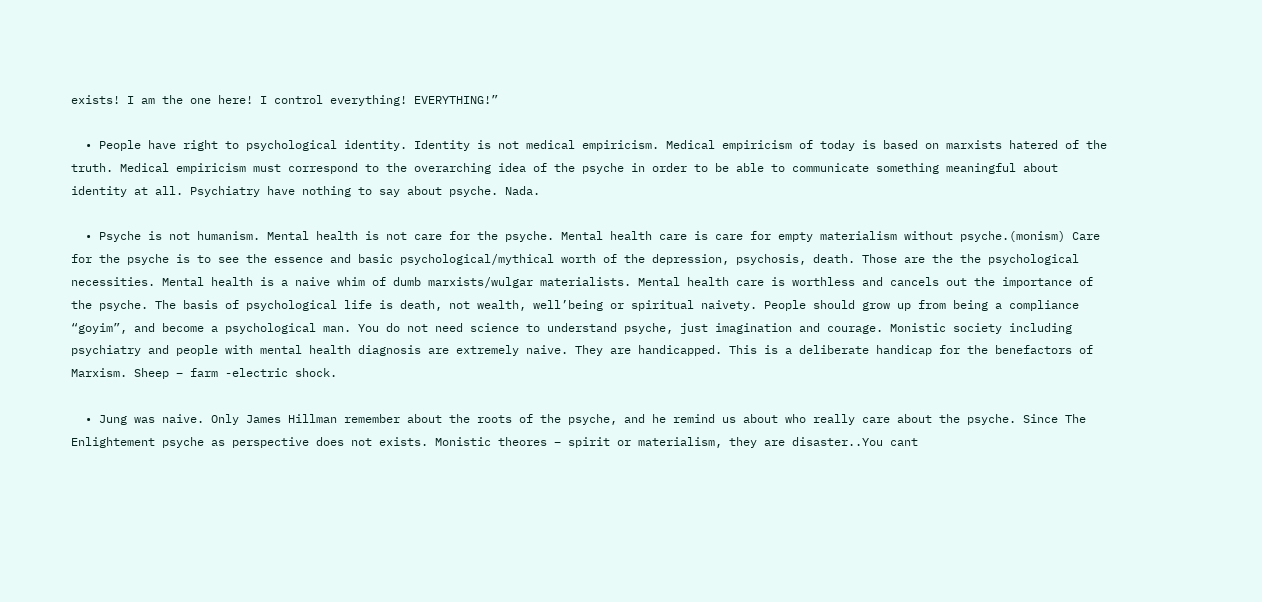exists! I am the one here! I control everything! EVERYTHING!”

  • People have right to psychological identity. Identity is not medical empiricism. Medical empiricism of today is based on marxists hatered of the truth. Medical empiricism must correspond to the overarching idea of the psyche in order to be able to communicate something meaningful about identity at all. Psychiatry have nothing to say about psyche. Nada.

  • Psyche is not humanism. Mental health is not care for the psyche. Mental health care is care for empty materialism without psyche.(monism) Care for the psyche is to see the essence and basic psychological/mythical worth of the depression, psychosis, death. Those are the the psychological necessities. Mental health is a naive whim of dumb marxists/wulgar materialists. Mental health care is worthless and cancels out the importance of the psyche. The basis of psychological life is death, not wealth, well’being or spiritual naivety. People should grow up from being a compliance “goyim”, and become a psychological man. You do not need science to understand psyche, just imagination and courage. Monistic society including psychiatry and people with mental health diagnosis are extremely naive. They are handicapped. This is a deliberate handicap for the benefactors of Marxism. Sheep – farm -electric shock.

  • Jung was naive. Only James Hillman remember about the roots of the psyche, and he remind us about who really care about the psyche. Since The Enlightement psyche as perspective does not exists. Monistic theores – spirit or materialism, they are disaster..You cant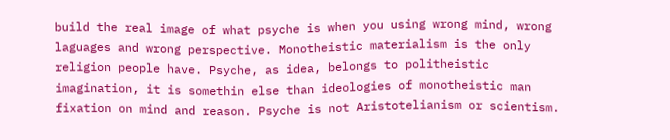build the real image of what psyche is when you using wrong mind, wrong laguages and wrong perspective. Monotheistic materialism is the only religion people have. Psyche, as idea, belongs to politheistic imagination, it is somethin else than ideologies of monotheistic man fixation on mind and reason. Psyche is not Aristotelianism or scientism.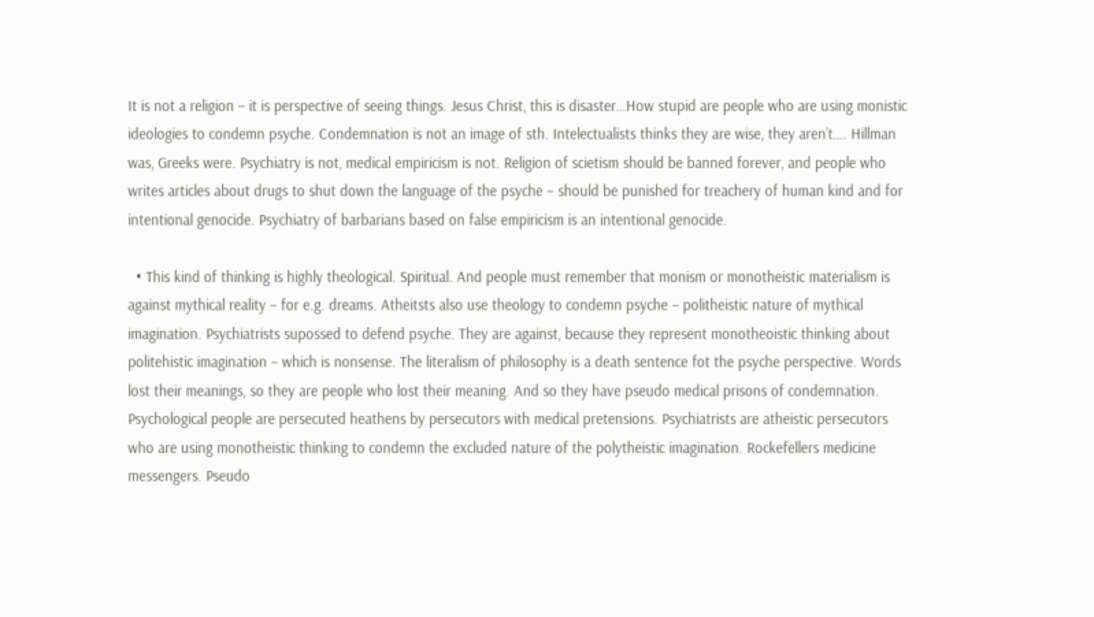It is not a religion – it is perspective of seeing things. Jesus Christ, this is disaster…How stupid are people who are using monistic ideologies to condemn psyche. Condemnation is not an image of sth. Intelectualists thinks they are wise, they aren’t…. Hillman was, Greeks were. Psychiatry is not, medical empiricism is not. Religion of scietism should be banned forever, and people who writes articles about drugs to shut down the language of the psyche – should be punished for treachery of human kind and for intentional genocide. Psychiatry of barbarians based on false empiricism is an intentional genocide.

  • This kind of thinking is highly theological. Spiritual. And people must remember that monism or monotheistic materialism is against mythical reality – for e.g. dreams. Atheitsts also use theology to condemn psyche – politheistic nature of mythical imagination. Psychiatrists supossed to defend psyche. They are against, because they represent monotheoistic thinking about politehistic imagination – which is nonsense. The literalism of philosophy is a death sentence fot the psyche perspective. Words lost their meanings, so they are people who lost their meaning. And so they have pseudo medical prisons of condemnation. Psychological people are persecuted heathens by persecutors with medical pretensions. Psychiatrists are atheistic persecutors who are using monotheistic thinking to condemn the excluded nature of the polytheistic imagination. Rockefellers medicine messengers. Pseudo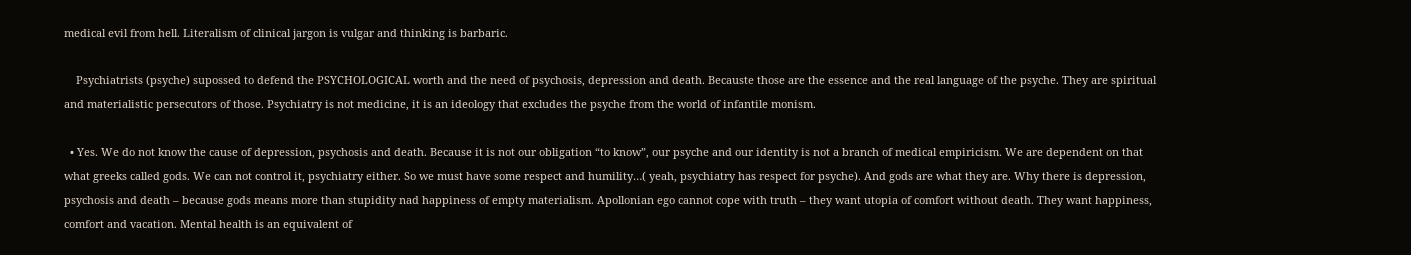medical evil from hell. Literalism of clinical jargon is vulgar and thinking is barbaric.

    Psychiatrists (psyche) supossed to defend the PSYCHOLOGICAL worth and the need of psychosis, depression and death. Becauste those are the essence and the real language of the psyche. They are spiritual and materialistic persecutors of those. Psychiatry is not medicine, it is an ideology that excludes the psyche from the world of infantile monism.

  • Yes. We do not know the cause of depression, psychosis and death. Because it is not our obligation “to know”, our psyche and our identity is not a branch of medical empiricism. We are dependent on that what greeks called gods. We can not control it, psychiatry either. So we must have some respect and humility…( yeah, psychiatry has respect for psyche). And gods are what they are. Why there is depression, psychosis and death – because gods means more than stupidity nad happiness of empty materialism. Apollonian ego cannot cope with truth – they want utopia of comfort without death. They want happiness, comfort and vacation. Mental health is an equivalent of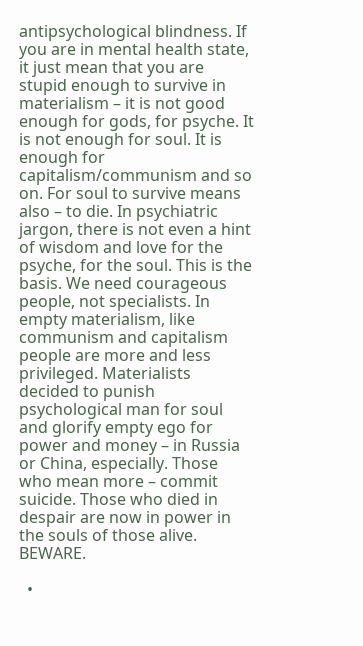antipsychological blindness. If you are in mental health state, it just mean that you are stupid enough to survive in materialism – it is not good enough for gods, for psyche. It is not enough for soul. It is enough for capitalism/communism and so on. For soul to survive means also – to die. In psychiatric jargon, there is not even a hint of wisdom and love for the psyche, for the soul. This is the basis. We need courageous people, not specialists. In empty materialism, like communism and capitalism people are more and less privileged. Materialists decided to punish psychological man for soul and glorify empty ego for power and money – in Russia or China, especially. Those who mean more – commit suicide. Those who died in despair are now in power in the souls of those alive. BEWARE.

  •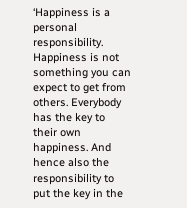‘Happiness is a personal responsibility. Happiness is not something you can expect to get from others. Everybody has the key to their own happiness. And hence also the responsibility to put the key in the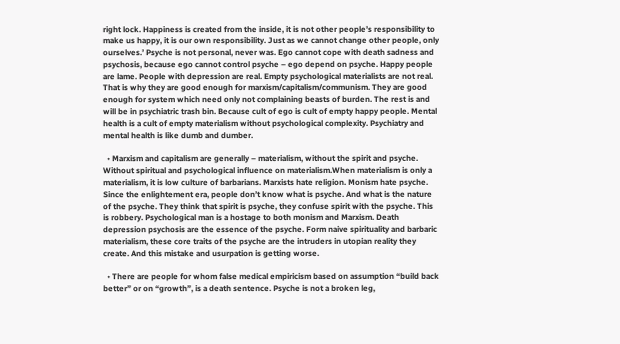right lock. Happiness is created from the inside, it is not other people’s responsibility to make us happy, it is our own responsibility. Just as we cannot change other people, only ourselves.’ Psyche is not personal, never was. Ego cannot cope with death sadness and psychosis, because ego cannot control psyche – ego depend on psyche. Happy people are lame. People with depression are real. Empty psychological materialists are not real. That is why they are good enough for marxism/capitalism/communism. They are good enough for system which need only not complaining beasts of burden. The rest is and will be in psychiatric trash bin. Because cult of ego is cult of empty happy people. Mental health is a cult of empty materialism without psychological complexity. Psychiatry and mental health is like dumb and dumber.

  • Marxism and capitalism are generally – materialism, without the spirit and psyche. Without spiritual and psychological influence on materialism.When materialism is only a materialism, it is low culture of barbarians. Marxists hate religion. Monism hate psyche. Since the enlightement era, people don’t know what is psyche. And what is the nature of the psyche. They think that spirit is psyche, they confuse spirit with the psyche. This is robbery. Psychological man is a hostage to both monism and Marxism. Death depression psychosis are the essence of the psyche. Form naive spirituality and barbaric materialism, these core traits of the psyche are the intruders in utopian reality they create. And this mistake and usurpation is getting worse.

  • There are people for whom false medical empiricism based on assumption “build back better” or on “growth”, is a death sentence. Psyche is not a broken leg,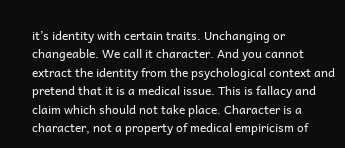it’s identity with certain traits. Unchanging or changeable. We call it character. And you cannot extract the identity from the psychological context and pretend that it is a medical issue. This is fallacy and claim which should not take place. Character is a character, not a property of medical empiricism of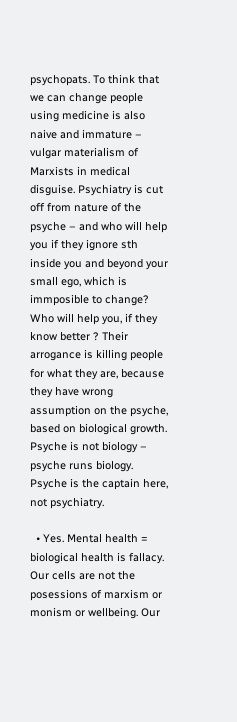psychopats. To think that we can change people using medicine is also naive and immature – vulgar materialism of Marxists in medical disguise. Psychiatry is cut off from nature of the psyche – and who will help you if they ignore sth inside you and beyond your small ego, which is immposible to change? Who will help you, if they know better ? Their arrogance is killing people for what they are, because they have wrong assumption on the psyche, based on biological growth. Psyche is not biology – psyche runs biology. Psyche is the captain here, not psychiatry.

  • Yes. Mental health = biological health is fallacy. Our cells are not the posessions of marxism or monism or wellbeing. Our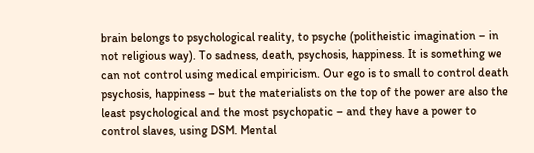brain belongs to psychological reality, to psyche (politheistic imagination – in not religious way). To sadness, death, psychosis, happiness. It is something we can not control using medical empiricism. Our ego is to small to control death psychosis, happiness – but the materialists on the top of the power are also the least psychological and the most psychopatic – and they have a power to control slaves, using DSM. Mental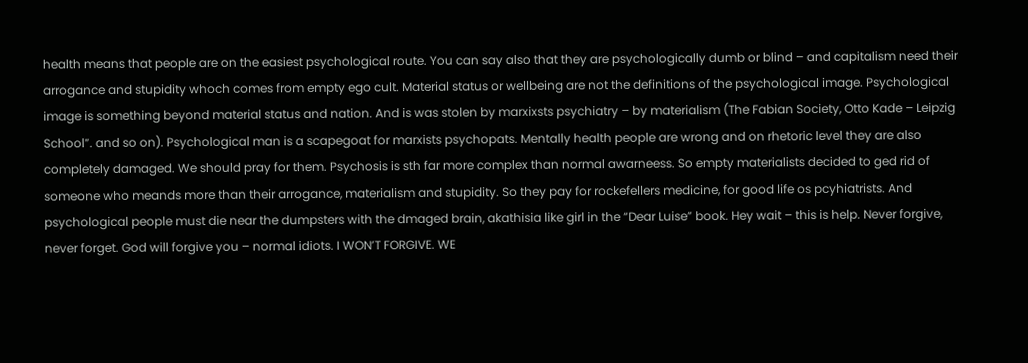health means that people are on the easiest psychological route. You can say also that they are psychologically dumb or blind – and capitalism need their arrogance and stupidity whoch comes from empty ego cult. Material status or wellbeing are not the definitions of the psychological image. Psychological image is something beyond material status and nation. And is was stolen by marxixsts psychiatry – by materialism (The Fabian Society, Otto Kade – Leipzig School”. and so on). Psychological man is a scapegoat for marxists psychopats. Mentally health people are wrong and on rhetoric level they are also completely damaged. We should pray for them. Psychosis is sth far more complex than normal awarneess. So empty materialists decided to ged rid of someone who meands more than their arrogance, materialism and stupidity. So they pay for rockefellers medicine, for good life os pcyhiatrists. And psychological people must die near the dumpsters with the dmaged brain, akathisia like girl in the “Dear Luise” book. Hey wait – this is help. Never forgive, never forget. God will forgive you – normal idiots. I WON’T FORGIVE. WE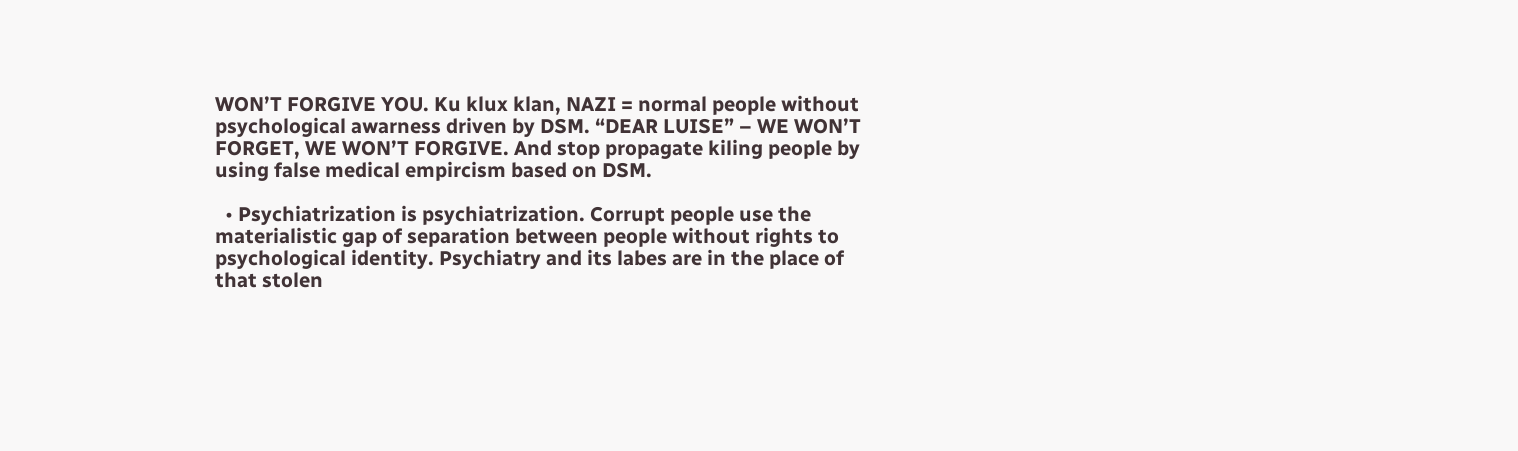WON’T FORGIVE YOU. Ku klux klan, NAZI = normal people without psychological awarness driven by DSM. “DEAR LUISE” – WE WON’T FORGET, WE WON’T FORGIVE. And stop propagate kiling people by using false medical empircism based on DSM.

  • Psychiatrization is psychiatrization. Corrupt people use the materialistic gap of separation between people without rights to psychological identity. Psychiatry and its labes are in the place of that stolen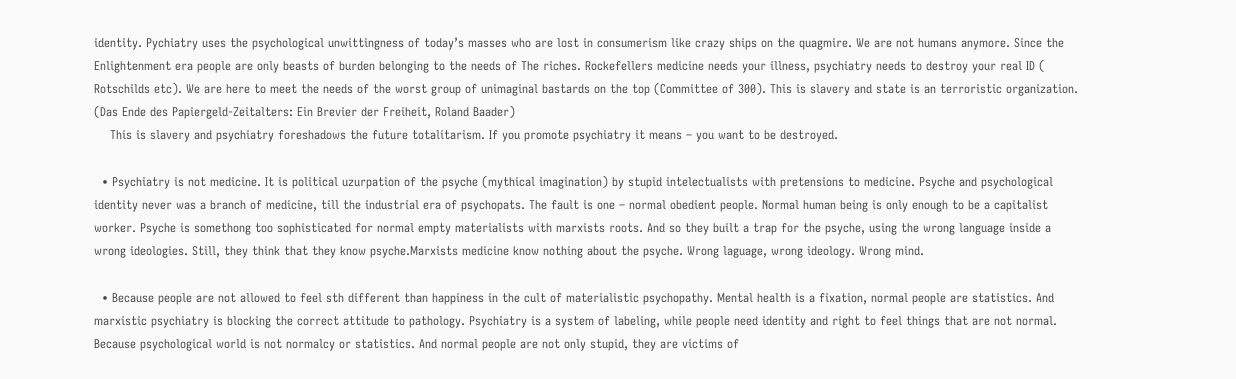identity. Pychiatry uses the psychological unwittingness of today’s masses who are lost in consumerism like crazy ships on the quagmire. We are not humans anymore. Since the Enlightenment era people are only beasts of burden belonging to the needs of The riches. Rockefellers medicine needs your illness, psychiatry needs to destroy your real ID ( Rotschilds etc). We are here to meet the needs of the worst group of unimaginal bastards on the top (Committee of 300). This is slavery and state is an terroristic organization. (Das Ende des Papiergeld-Zeitalters: Ein Brevier der Freiheit, Roland Baader)
    This is slavery and psychiatry foreshadows the future totalitarism. If you promote psychiatry it means – you want to be destroyed.

  • Psychiatry is not medicine. It is political uzurpation of the psyche (mythical imagination) by stupid intelectualists with pretensions to medicine. Psyche and psychological identity never was a branch of medicine, till the industrial era of psychopats. The fault is one – normal obedient people. Normal human being is only enough to be a capitalist worker. Psyche is somethong too sophisticated for normal empty materialists with marxists roots. And so they built a trap for the psyche, using the wrong language inside a wrong ideologies. Still, they think that they know psyche.Marxists medicine know nothing about the psyche. Wrong laguage, wrong ideology. Wrong mind.

  • Because people are not allowed to feel sth different than happiness in the cult of materialistic psychopathy. Mental health is a fixation, normal people are statistics. And marxistic psychiatry is blocking the correct attitude to pathology. Psychiatry is a system of labeling, while people need identity and right to feel things that are not normal. Because psychological world is not normalcy or statistics. And normal people are not only stupid, they are victims of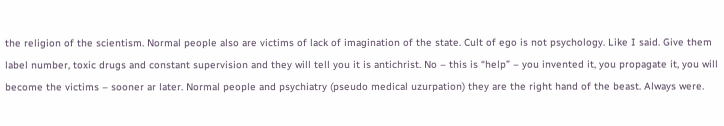the religion of the scientism. Normal people also are victims of lack of imagination of the state. Cult of ego is not psychology. Like I said. Give them label number, toxic drugs and constant supervision and they will tell you it is antichrist. No – this is “help” – you invented it, you propagate it, you will become the victims – sooner ar later. Normal people and psychiatry (pseudo medical uzurpation) they are the right hand of the beast. Always were.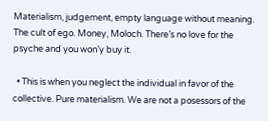Materialism, judgement, empty language without meaning. The cult of ego. Money, Moloch. There’s no love for the psyche and you won’y buy it.

  • This is when you neglect the individual in favor of the collective. Pure materialism. We are not a posessors of the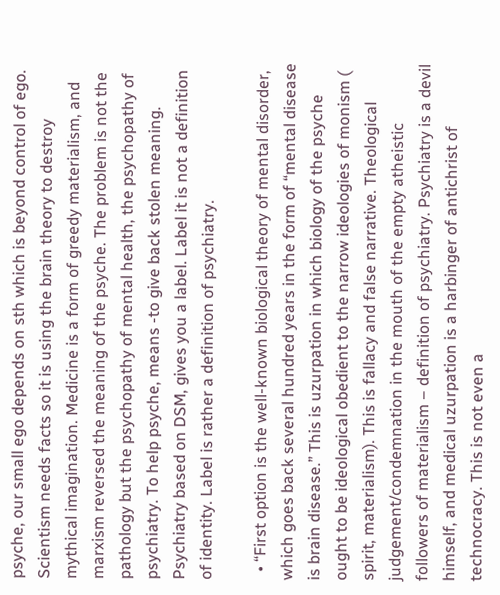psyche, our small ego depends on sth which is beyond control of ego. Scientism needs facts so it is using the brain theory to destroy mythical imagination. Medicine is a form of greedy materialism, and marxism reversed the meaning of the psyche. The problem is not the pathology but the psychopathy of mental health, the psychopathy of psychiatry. To help psyche, means -to give back stolen meaning. Psychiatry based on DSM, gives you a label. Label it is not a definition of identity. Label is rather a definition of psychiatry.

  • “First option is the well-known biological theory of mental disorder, which goes back several hundred years in the form of “mental disease is brain disease.” This is uzurpation in which biology of the psyche ought to be ideological obedient to the narrow ideologies of monism ( spirit, materialism). This is fallacy and false narrative. Theological judgement/condemnation in the mouth of the empty atheistic followers of materialism – definition of psychiatry. Psychiatry is a devil himself, and medical uzurpation is a harbinger of antichrist of technocracy. This is not even a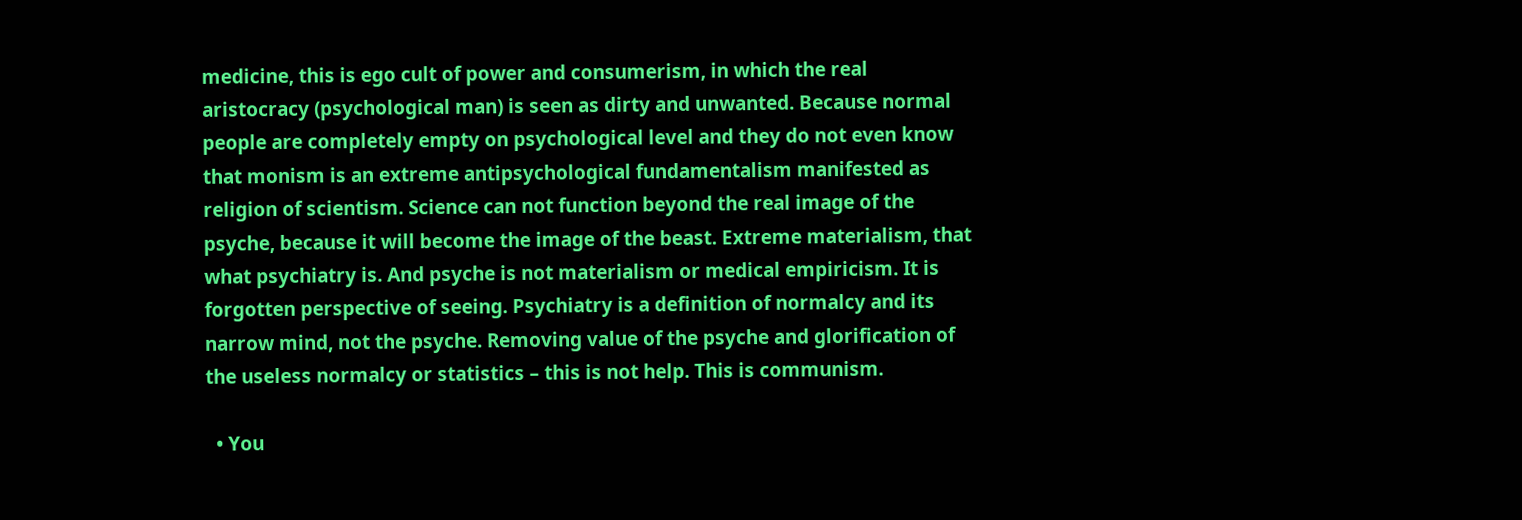medicine, this is ego cult of power and consumerism, in which the real aristocracy (psychological man) is seen as dirty and unwanted. Because normal people are completely empty on psychological level and they do not even know that monism is an extreme antipsychological fundamentalism manifested as religion of scientism. Science can not function beyond the real image of the psyche, because it will become the image of the beast. Extreme materialism, that what psychiatry is. And psyche is not materialism or medical empiricism. It is forgotten perspective of seeing. Psychiatry is a definition of normalcy and its narrow mind, not the psyche. Removing value of the psyche and glorification of the useless normalcy or statistics – this is not help. This is communism.

  • You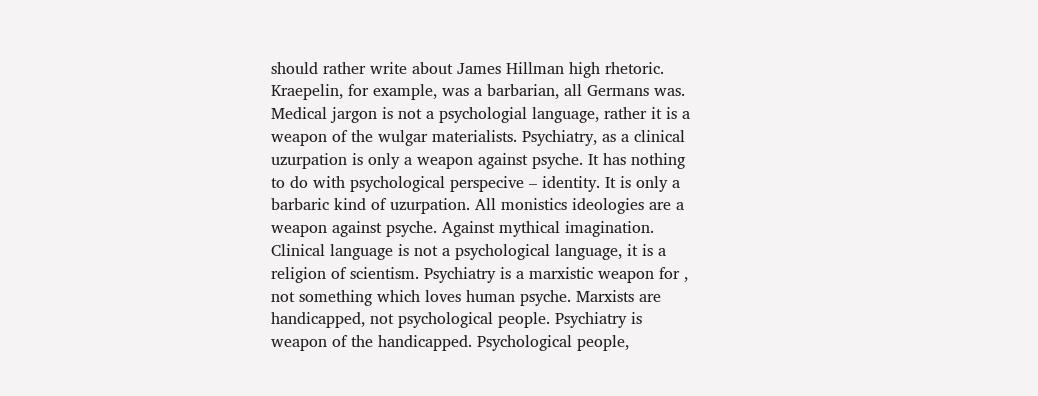should rather write about James Hillman high rhetoric. Kraepelin, for example, was a barbarian, all Germans was. Medical jargon is not a psychologial language, rather it is a weapon of the wulgar materialists. Psychiatry, as a clinical uzurpation is only a weapon against psyche. It has nothing to do with psychological perspecive – identity. It is only a barbaric kind of uzurpation. All monistics ideologies are a weapon against psyche. Against mythical imagination. Clinical language is not a psychological language, it is a religion of scientism. Psychiatry is a marxistic weapon for , not something which loves human psyche. Marxists are handicapped, not psychological people. Psychiatry is weapon of the handicapped. Psychological people,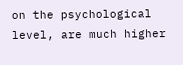on the psychological level, are much higher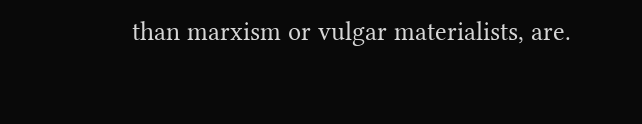than marxism or vulgar materialists, are.